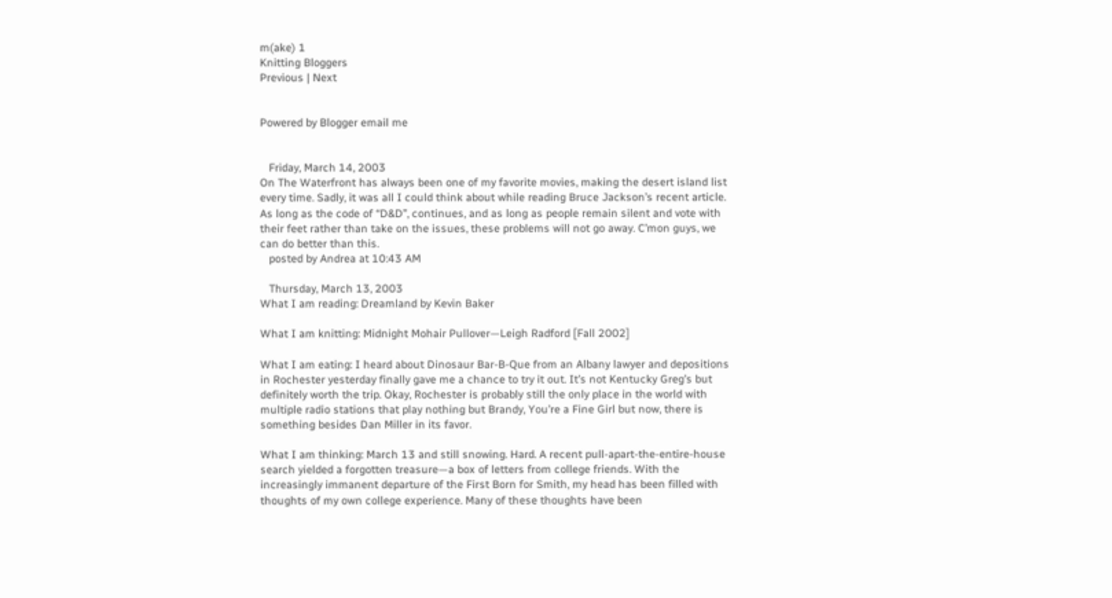m(ake) 1
Knitting Bloggers
Previous | Next


Powered by Blogger email me


   Friday, March 14, 2003
On The Waterfront has always been one of my favorite movies, making the desert island list every time. Sadly, it was all I could think about while reading Bruce Jackson’s recent article. As long as the code of “D&D”, continues, and as long as people remain silent and vote with their feet rather than take on the issues, these problems will not go away. C’mon guys, we can do better than this.
   posted by Andrea at 10:43 AM

   Thursday, March 13, 2003
What I am reading: Dreamland by Kevin Baker

What I am knitting: Midnight Mohair Pullover—Leigh Radford [Fall 2002]

What I am eating: I heard about Dinosaur Bar-B-Que from an Albany lawyer and depositions in Rochester yesterday finally gave me a chance to try it out. It’s not Kentucky Greg’s but definitely worth the trip. Okay, Rochester is probably still the only place in the world with multiple radio stations that play nothing but Brandy, You’re a Fine Girl but now, there is something besides Dan Miller in its favor.

What I am thinking: March 13 and still snowing. Hard. A recent pull-apart-the-entire-house search yielded a forgotten treasure—a box of letters from college friends. With the increasingly immanent departure of the First Born for Smith, my head has been filled with thoughts of my own college experience. Many of these thoughts have been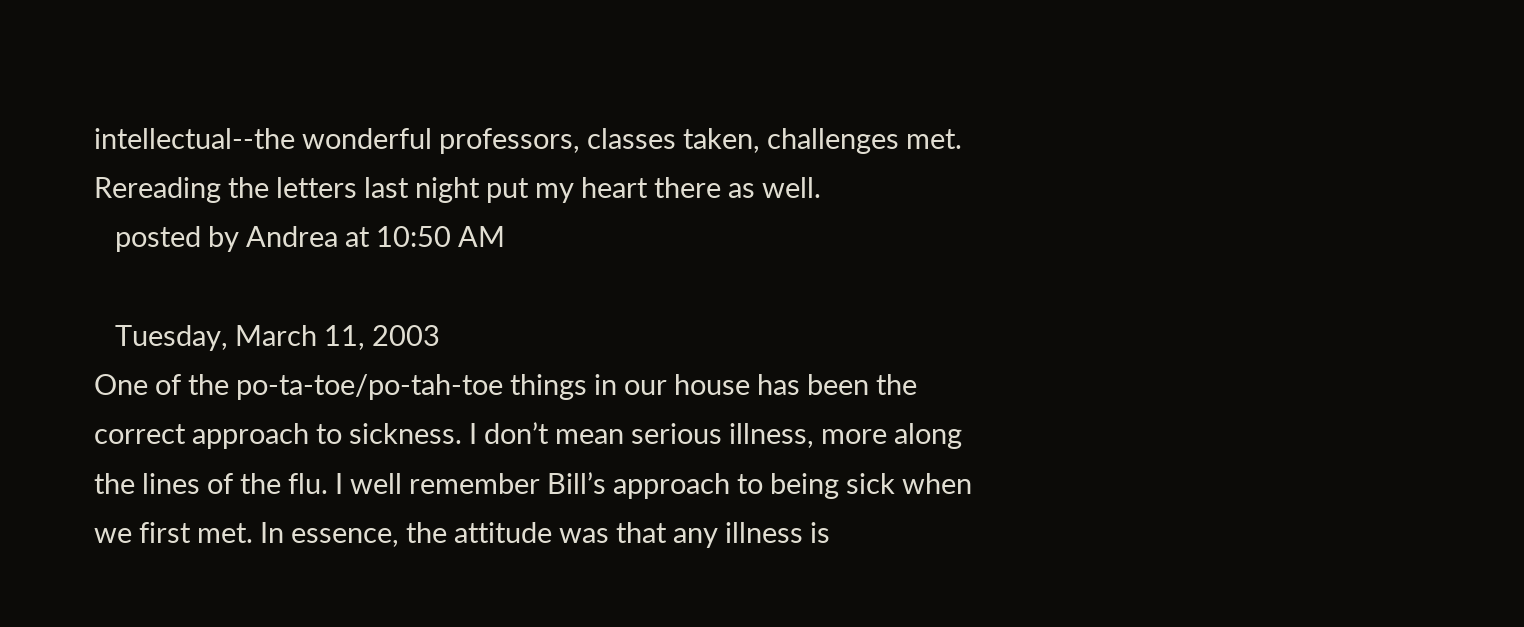intellectual--the wonderful professors, classes taken, challenges met. Rereading the letters last night put my heart there as well.
   posted by Andrea at 10:50 AM

   Tuesday, March 11, 2003
One of the po-ta-toe/po-tah-toe things in our house has been the correct approach to sickness. I don’t mean serious illness, more along the lines of the flu. I well remember Bill’s approach to being sick when we first met. In essence, the attitude was that any illness is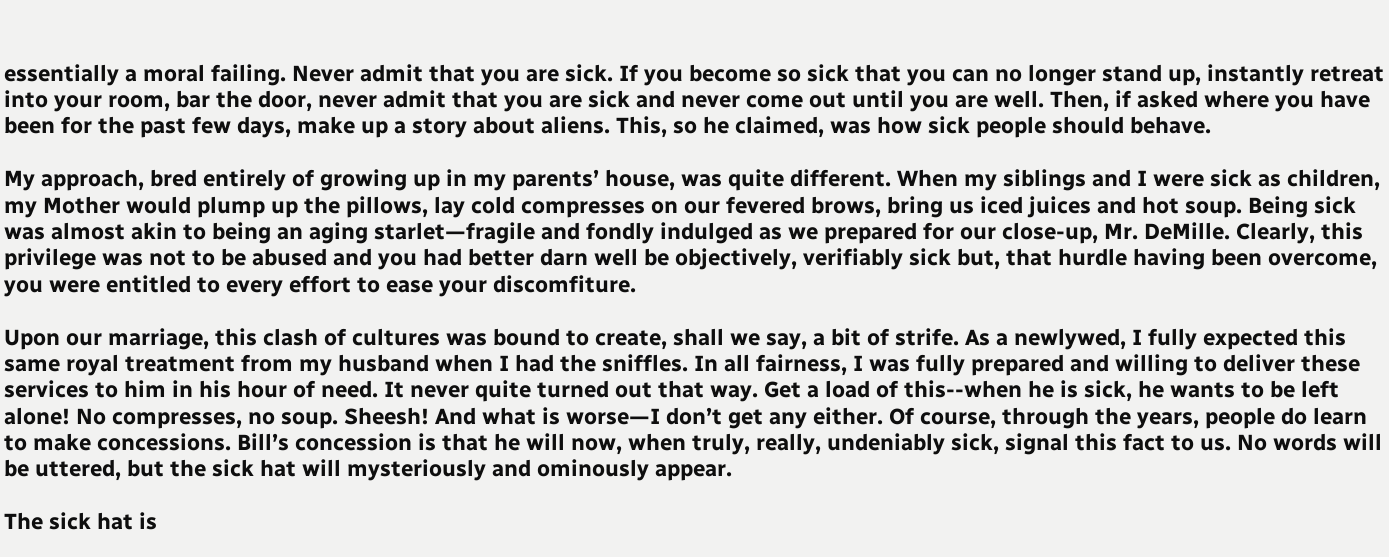essentially a moral failing. Never admit that you are sick. If you become so sick that you can no longer stand up, instantly retreat into your room, bar the door, never admit that you are sick and never come out until you are well. Then, if asked where you have been for the past few days, make up a story about aliens. This, so he claimed, was how sick people should behave.

My approach, bred entirely of growing up in my parents’ house, was quite different. When my siblings and I were sick as children, my Mother would plump up the pillows, lay cold compresses on our fevered brows, bring us iced juices and hot soup. Being sick was almost akin to being an aging starlet—fragile and fondly indulged as we prepared for our close-up, Mr. DeMille. Clearly, this privilege was not to be abused and you had better darn well be objectively, verifiably sick but, that hurdle having been overcome, you were entitled to every effort to ease your discomfiture.

Upon our marriage, this clash of cultures was bound to create, shall we say, a bit of strife. As a newlywed, I fully expected this same royal treatment from my husband when I had the sniffles. In all fairness, I was fully prepared and willing to deliver these services to him in his hour of need. It never quite turned out that way. Get a load of this--when he is sick, he wants to be left alone! No compresses, no soup. Sheesh! And what is worse—I don’t get any either. Of course, through the years, people do learn to make concessions. Bill’s concession is that he will now, when truly, really, undeniably sick, signal this fact to us. No words will be uttered, but the sick hat will mysteriously and ominously appear.

The sick hat is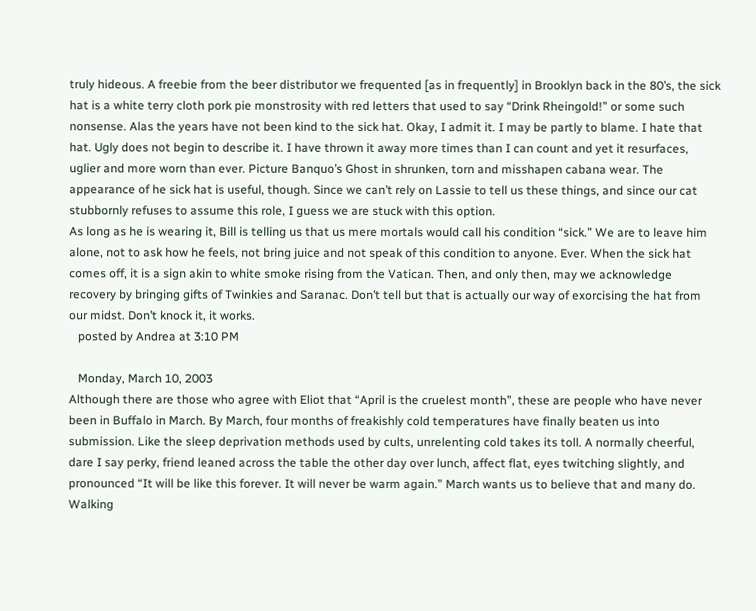truly hideous. A freebie from the beer distributor we frequented [as in frequently] in Brooklyn back in the 80’s, the sick hat is a white terry cloth pork pie monstrosity with red letters that used to say “Drink Rheingold!” or some such nonsense. Alas the years have not been kind to the sick hat. Okay, I admit it. I may be partly to blame. I hate that hat. Ugly does not begin to describe it. I have thrown it away more times than I can count and yet it resurfaces, uglier and more worn than ever. Picture Banquo’s Ghost in shrunken, torn and misshapen cabana wear. The appearance of he sick hat is useful, though. Since we can’t rely on Lassie to tell us these things, and since our cat stubbornly refuses to assume this role, I guess we are stuck with this option.
As long as he is wearing it, Bill is telling us that us mere mortals would call his condition “sick.” We are to leave him alone, not to ask how he feels, not bring juice and not speak of this condition to anyone. Ever. When the sick hat comes off, it is a sign akin to white smoke rising from the Vatican. Then, and only then, may we acknowledge recovery by bringing gifts of Twinkies and Saranac. Don’t tell but that is actually our way of exorcising the hat from our midst. Don’t knock it, it works.
   posted by Andrea at 3:10 PM

   Monday, March 10, 2003
Although there are those who agree with Eliot that “April is the cruelest month”, these are people who have never been in Buffalo in March. By March, four months of freakishly cold temperatures have finally beaten us into submission. Like the sleep deprivation methods used by cults, unrelenting cold takes its toll. A normally cheerful, dare I say perky, friend leaned across the table the other day over lunch, affect flat, eyes twitching slightly, and pronounced “It will be like this forever. It will never be warm again.” March wants us to believe that and many do. Walking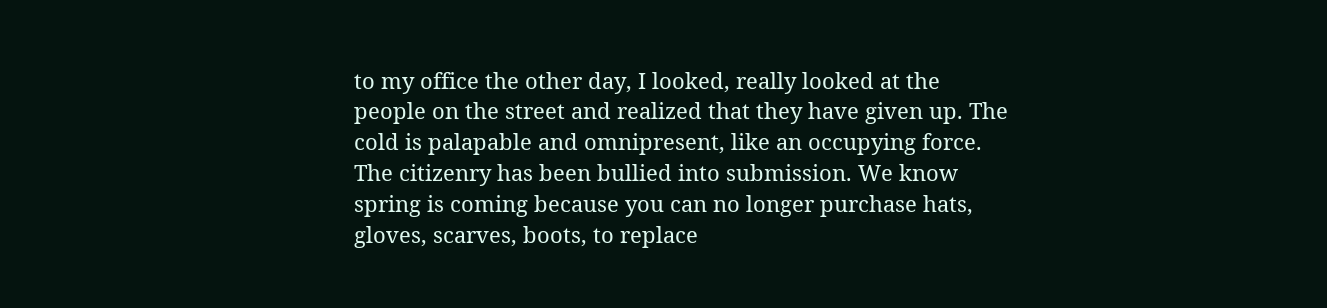to my office the other day, I looked, really looked at the people on the street and realized that they have given up. The cold is palapable and omnipresent, like an occupying force. The citizenry has been bullied into submission. We know spring is coming because you can no longer purchase hats, gloves, scarves, boots, to replace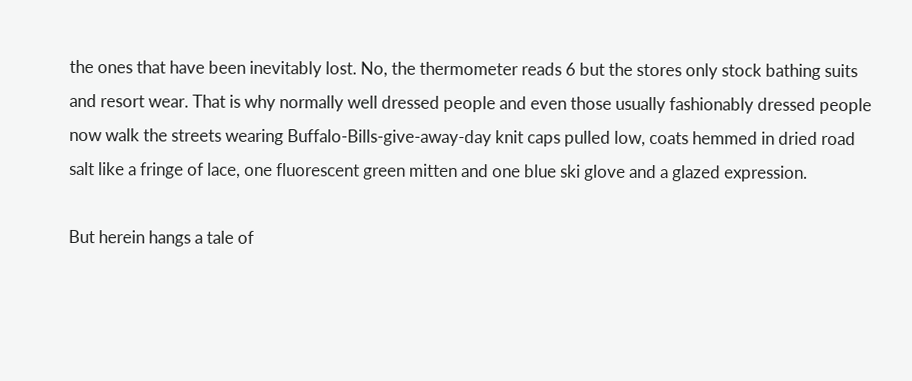the ones that have been inevitably lost. No, the thermometer reads 6 but the stores only stock bathing suits and resort wear. That is why normally well dressed people and even those usually fashionably dressed people now walk the streets wearing Buffalo-Bills-give-away-day knit caps pulled low, coats hemmed in dried road salt like a fringe of lace, one fluorescent green mitten and one blue ski glove and a glazed expression.

But herein hangs a tale of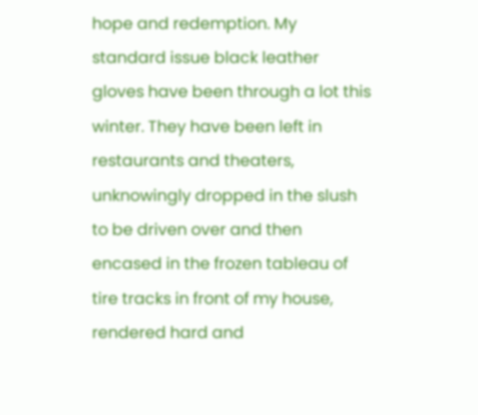hope and redemption. My standard issue black leather gloves have been through a lot this winter. They have been left in restaurants and theaters, unknowingly dropped in the slush to be driven over and then encased in the frozen tableau of tire tracks in front of my house, rendered hard and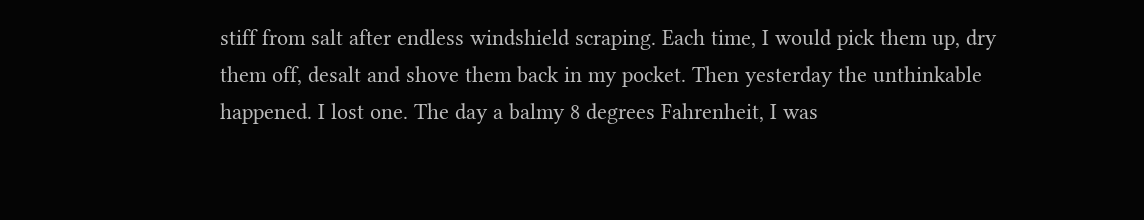stiff from salt after endless windshield scraping. Each time, I would pick them up, dry them off, desalt and shove them back in my pocket. Then yesterday the unthinkable happened. I lost one. The day a balmy 8 degrees Fahrenheit, I was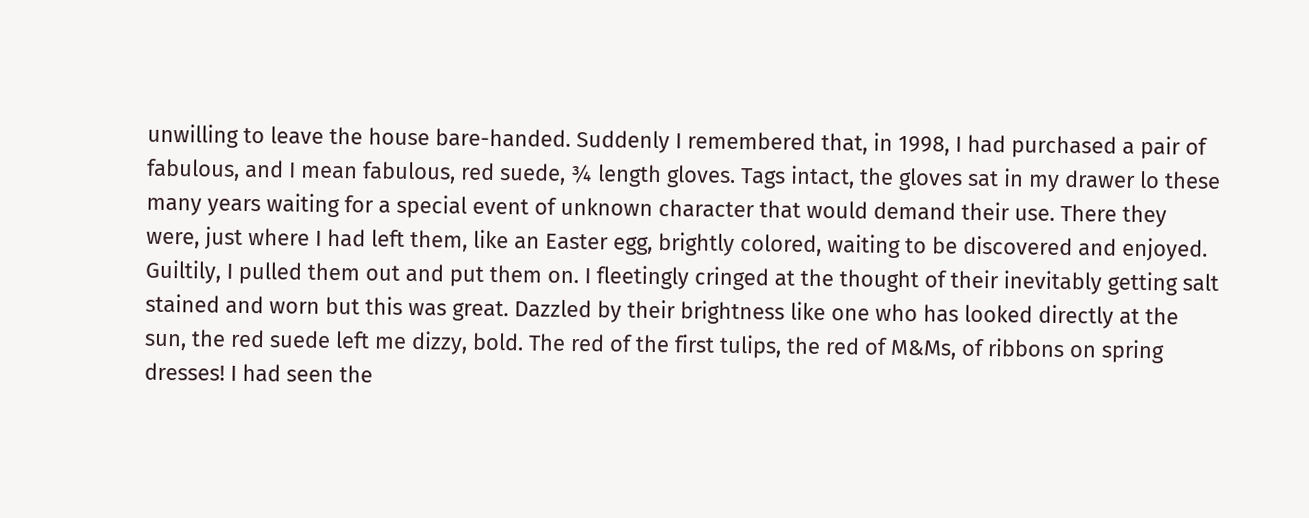unwilling to leave the house bare-handed. Suddenly I remembered that, in 1998, I had purchased a pair of fabulous, and I mean fabulous, red suede, ¾ length gloves. Tags intact, the gloves sat in my drawer lo these many years waiting for a special event of unknown character that would demand their use. There they were, just where I had left them, like an Easter egg, brightly colored, waiting to be discovered and enjoyed. Guiltily, I pulled them out and put them on. I fleetingly cringed at the thought of their inevitably getting salt stained and worn but this was great. Dazzled by their brightness like one who has looked directly at the sun, the red suede left me dizzy, bold. The red of the first tulips, the red of M&Ms, of ribbons on spring dresses! I had seen the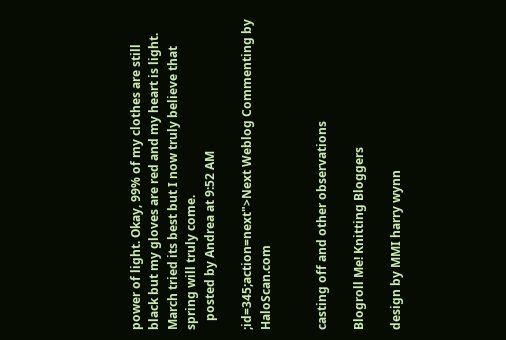power of light. Okay, 99% of my clothes are still black but my gloves are red and my heart is light. March tried its best but I now truly believe that spring will truly come.
   posted by Andrea at 9:52 AM

;id=345;action=next">Next Weblog Commenting by HaloScan.com


casting off and other observations

Blogroll Me! Knitting Bloggers

design by MMI harry wynn